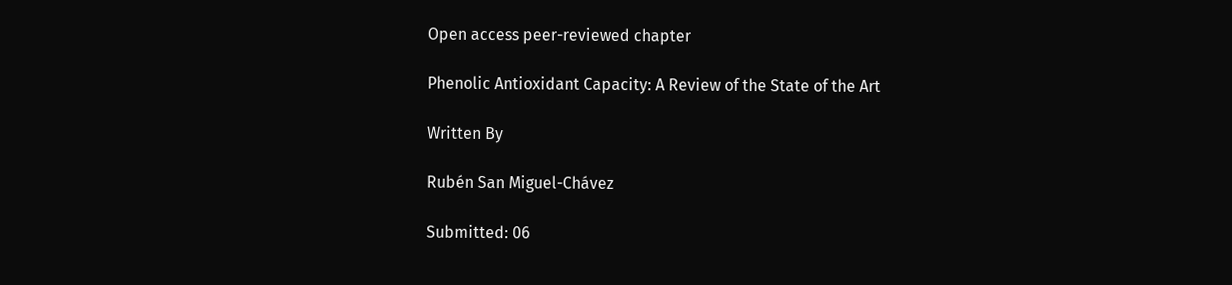Open access peer-reviewed chapter

Phenolic Antioxidant Capacity: A Review of the State of the Art

Written By

Rubén San Miguel-Chávez

Submitted: 06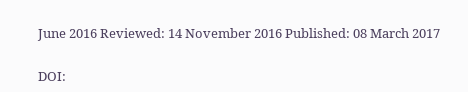June 2016 Reviewed: 14 November 2016 Published: 08 March 2017

DOI: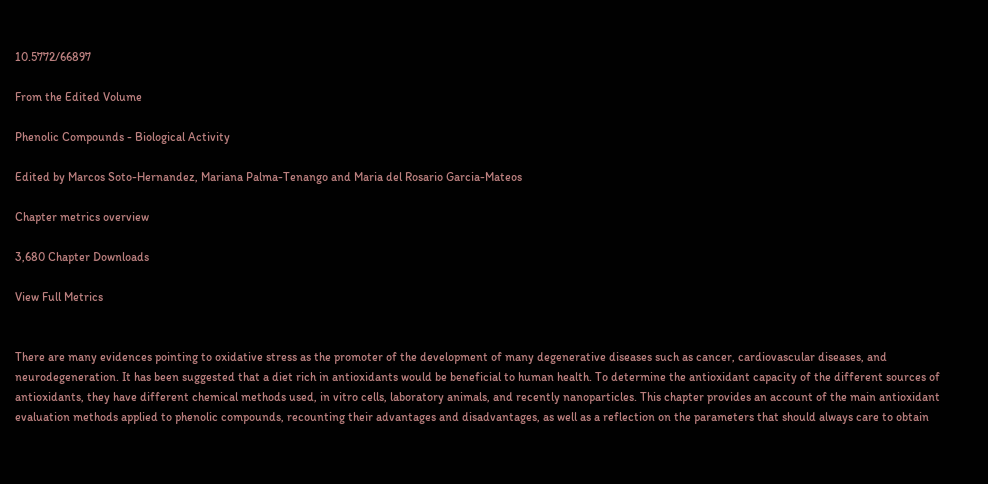10.5772/66897

From the Edited Volume

Phenolic Compounds - Biological Activity

Edited by Marcos Soto-Hernandez, Mariana Palma-Tenango and Maria del Rosario Garcia-Mateos

Chapter metrics overview

3,680 Chapter Downloads

View Full Metrics


There are many evidences pointing to oxidative stress as the promoter of the development of many degenerative diseases such as cancer, cardiovascular diseases, and neurodegeneration. It has been suggested that a diet rich in antioxidants would be beneficial to human health. To determine the antioxidant capacity of the different sources of antioxidants, they have different chemical methods used, in vitro cells, laboratory animals, and recently nanoparticles. This chapter provides an account of the main antioxidant evaluation methods applied to phenolic compounds, recounting their advantages and disadvantages, as well as a reflection on the parameters that should always care to obtain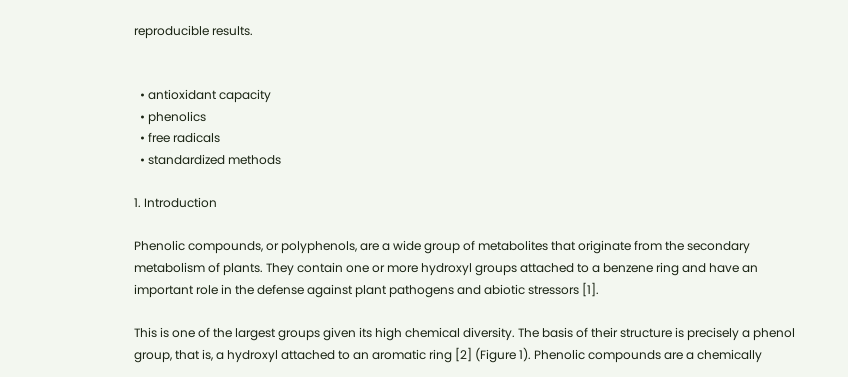reproducible results.


  • antioxidant capacity
  • phenolics
  • free radicals
  • standardized methods

1. Introduction

Phenolic compounds, or polyphenols, are a wide group of metabolites that originate from the secondary metabolism of plants. They contain one or more hydroxyl groups attached to a benzene ring and have an important role in the defense against plant pathogens and abiotic stressors [1].

This is one of the largest groups given its high chemical diversity. The basis of their structure is precisely a phenol group, that is, a hydroxyl attached to an aromatic ring [2] (Figure 1). Phenolic compounds are a chemically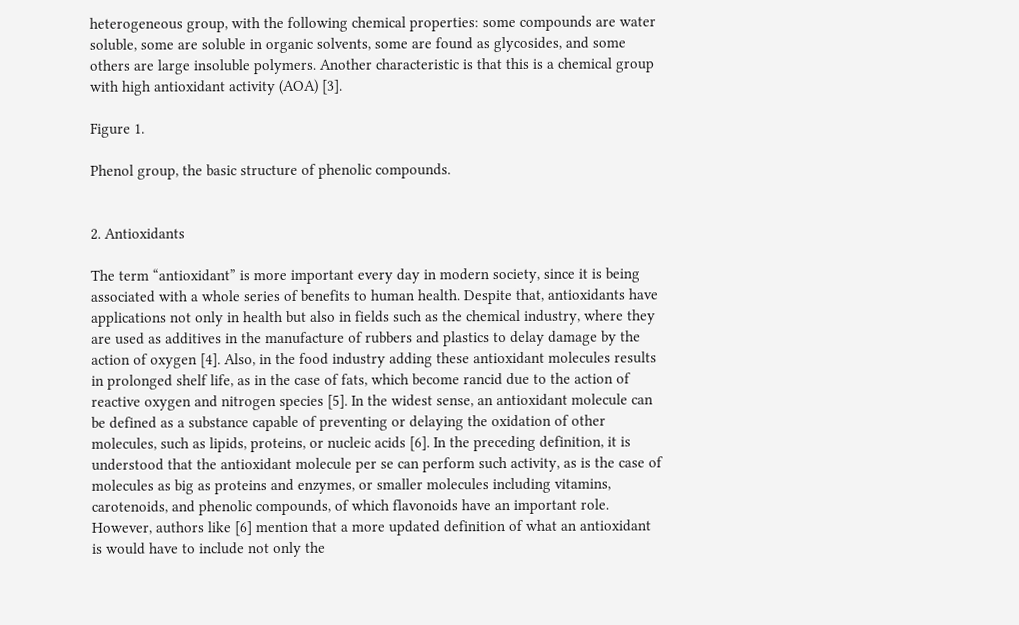heterogeneous group, with the following chemical properties: some compounds are water soluble, some are soluble in organic solvents, some are found as glycosides, and some others are large insoluble polymers. Another characteristic is that this is a chemical group with high antioxidant activity (AOA) [3].

Figure 1.

Phenol group, the basic structure of phenolic compounds.


2. Antioxidants

The term “antioxidant” is more important every day in modern society, since it is being associated with a whole series of benefits to human health. Despite that, antioxidants have applications not only in health but also in fields such as the chemical industry, where they are used as additives in the manufacture of rubbers and plastics to delay damage by the action of oxygen [4]. Also, in the food industry adding these antioxidant molecules results in prolonged shelf life, as in the case of fats, which become rancid due to the action of reactive oxygen and nitrogen species [5]. In the widest sense, an antioxidant molecule can be defined as a substance capable of preventing or delaying the oxidation of other molecules, such as lipids, proteins, or nucleic acids [6]. In the preceding definition, it is understood that the antioxidant molecule per se can perform such activity, as is the case of molecules as big as proteins and enzymes, or smaller molecules including vitamins, carotenoids, and phenolic compounds, of which flavonoids have an important role. However, authors like [6] mention that a more updated definition of what an antioxidant is would have to include not only the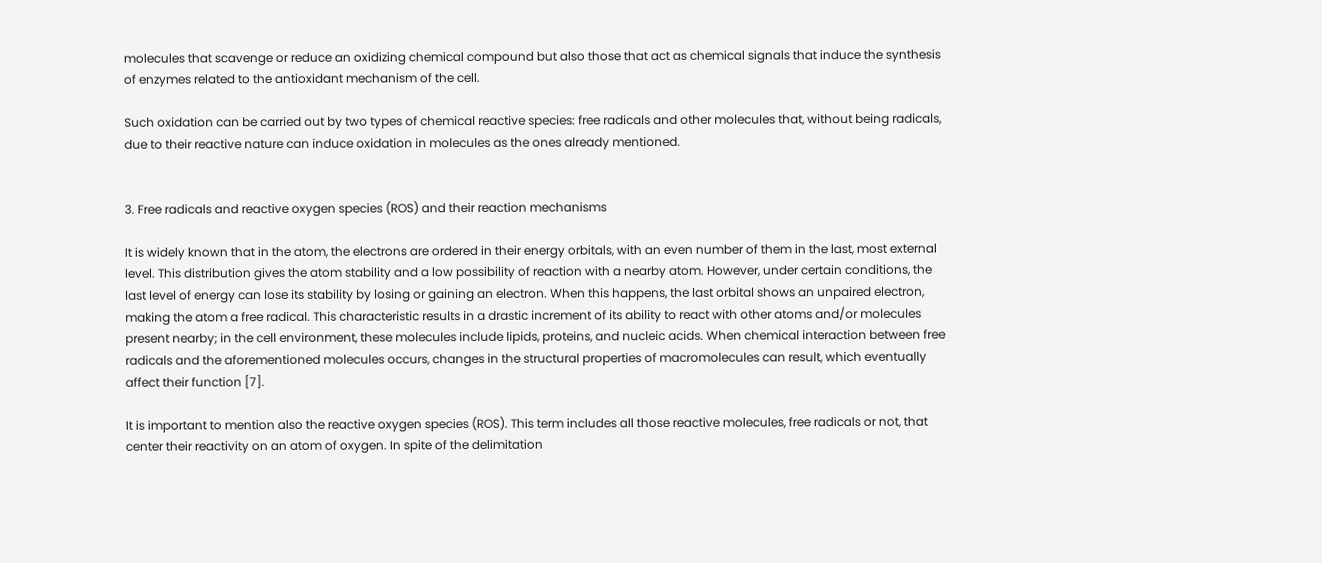molecules that scavenge or reduce an oxidizing chemical compound but also those that act as chemical signals that induce the synthesis of enzymes related to the antioxidant mechanism of the cell.

Such oxidation can be carried out by two types of chemical reactive species: free radicals and other molecules that, without being radicals, due to their reactive nature can induce oxidation in molecules as the ones already mentioned.


3. Free radicals and reactive oxygen species (ROS) and their reaction mechanisms

It is widely known that in the atom, the electrons are ordered in their energy orbitals, with an even number of them in the last, most external level. This distribution gives the atom stability and a low possibility of reaction with a nearby atom. However, under certain conditions, the last level of energy can lose its stability by losing or gaining an electron. When this happens, the last orbital shows an unpaired electron, making the atom a free radical. This characteristic results in a drastic increment of its ability to react with other atoms and/or molecules present nearby; in the cell environment, these molecules include lipids, proteins, and nucleic acids. When chemical interaction between free radicals and the aforementioned molecules occurs, changes in the structural properties of macromolecules can result, which eventually affect their function [7].

It is important to mention also the reactive oxygen species (ROS). This term includes all those reactive molecules, free radicals or not, that center their reactivity on an atom of oxygen. In spite of the delimitation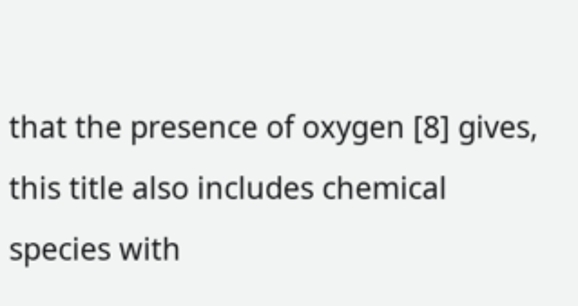that the presence of oxygen [8] gives, this title also includes chemical species with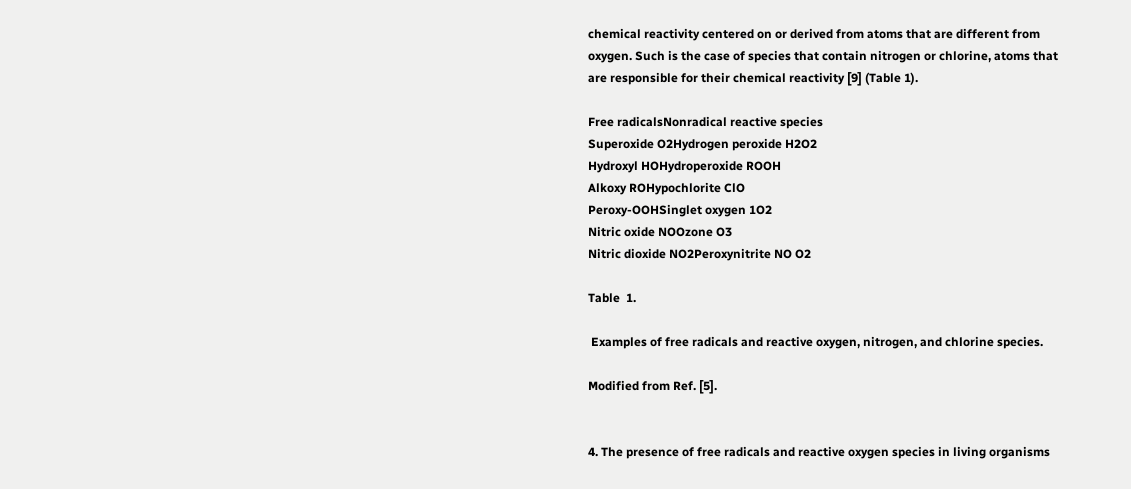chemical reactivity centered on or derived from atoms that are different from oxygen. Such is the case of species that contain nitrogen or chlorine, atoms that are responsible for their chemical reactivity [9] (Table 1).

Free radicalsNonradical reactive species
Superoxide O2Hydrogen peroxide H2O2
Hydroxyl HOHydroperoxide ROOH
Alkoxy ROHypochlorite ClO
Peroxy-OOHSinglet oxygen 1O2
Nitric oxide NOOzone O3
Nitric dioxide NO2Peroxynitrite NO O2

Table  1.

 Examples of free radicals and reactive oxygen, nitrogen, and chlorine species.

Modified from Ref. [5].


4. The presence of free radicals and reactive oxygen species in living organisms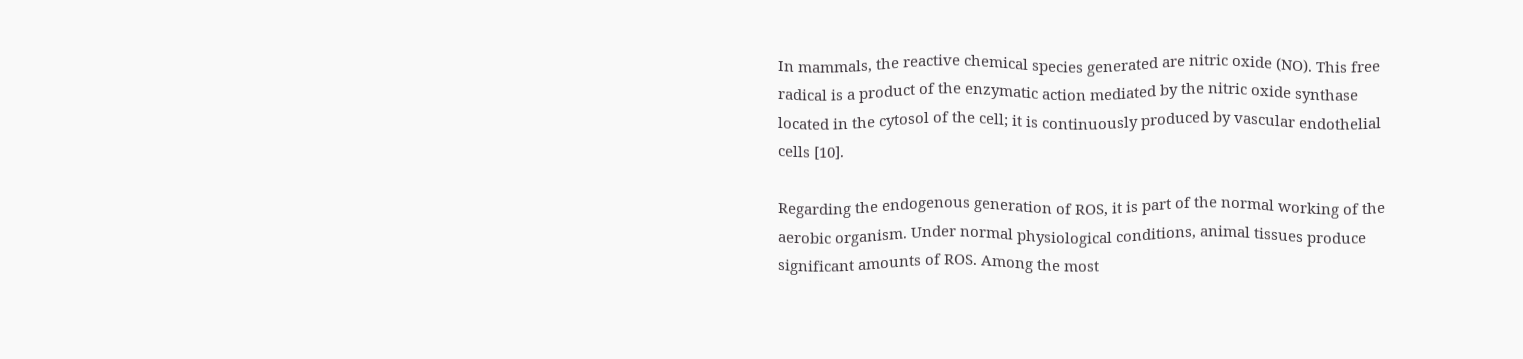In mammals, the reactive chemical species generated are nitric oxide (NO). This free radical is a product of the enzymatic action mediated by the nitric oxide synthase located in the cytosol of the cell; it is continuously produced by vascular endothelial cells [10].

Regarding the endogenous generation of ROS, it is part of the normal working of the aerobic organism. Under normal physiological conditions, animal tissues produce significant amounts of ROS. Among the most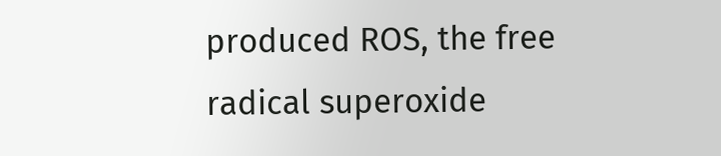produced ROS, the free radical superoxide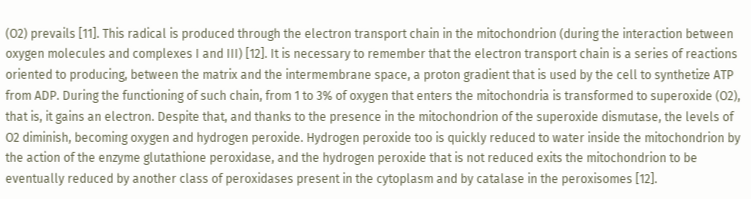(O2) prevails [11]. This radical is produced through the electron transport chain in the mitochondrion (during the interaction between oxygen molecules and complexes I and III) [12]. It is necessary to remember that the electron transport chain is a series of reactions oriented to producing, between the matrix and the intermembrane space, a proton gradient that is used by the cell to synthetize ATP from ADP. During the functioning of such chain, from 1 to 3% of oxygen that enters the mitochondria is transformed to superoxide (O2), that is, it gains an electron. Despite that, and thanks to the presence in the mitochondrion of the superoxide dismutase, the levels of O2 diminish, becoming oxygen and hydrogen peroxide. Hydrogen peroxide too is quickly reduced to water inside the mitochondrion by the action of the enzyme glutathione peroxidase, and the hydrogen peroxide that is not reduced exits the mitochondrion to be eventually reduced by another class of peroxidases present in the cytoplasm and by catalase in the peroxisomes [12].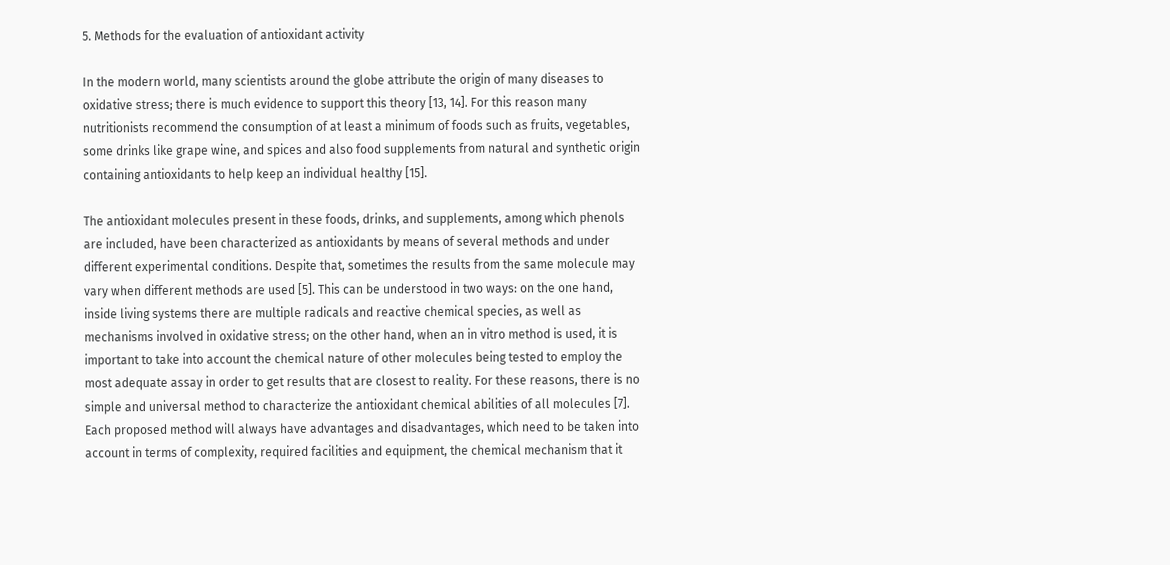5. Methods for the evaluation of antioxidant activity

In the modern world, many scientists around the globe attribute the origin of many diseases to oxidative stress; there is much evidence to support this theory [13, 14]. For this reason many nutritionists recommend the consumption of at least a minimum of foods such as fruits, vegetables, some drinks like grape wine, and spices and also food supplements from natural and synthetic origin containing antioxidants to help keep an individual healthy [15].

The antioxidant molecules present in these foods, drinks, and supplements, among which phenols are included, have been characterized as antioxidants by means of several methods and under different experimental conditions. Despite that, sometimes the results from the same molecule may vary when different methods are used [5]. This can be understood in two ways: on the one hand, inside living systems there are multiple radicals and reactive chemical species, as well as mechanisms involved in oxidative stress; on the other hand, when an in vitro method is used, it is important to take into account the chemical nature of other molecules being tested to employ the most adequate assay in order to get results that are closest to reality. For these reasons, there is no simple and universal method to characterize the antioxidant chemical abilities of all molecules [7]. Each proposed method will always have advantages and disadvantages, which need to be taken into account in terms of complexity, required facilities and equipment, the chemical mechanism that it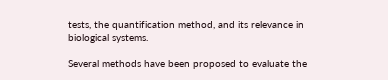tests, the quantification method, and its relevance in biological systems.

Several methods have been proposed to evaluate the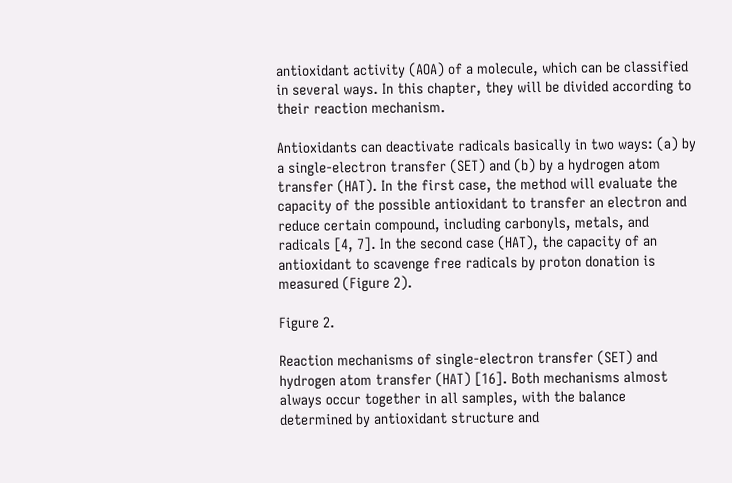antioxidant activity (AOA) of a molecule, which can be classified in several ways. In this chapter, they will be divided according to their reaction mechanism.

Antioxidants can deactivate radicals basically in two ways: (a) by a single-electron transfer (SET) and (b) by a hydrogen atom transfer (HAT). In the first case, the method will evaluate the capacity of the possible antioxidant to transfer an electron and reduce certain compound, including carbonyls, metals, and radicals [4, 7]. In the second case (HAT), the capacity of an antioxidant to scavenge free radicals by proton donation is measured (Figure 2).

Figure 2.

Reaction mechanisms of single-electron transfer (SET) and hydrogen atom transfer (HAT) [16]. Both mechanisms almost always occur together in all samples, with the balance determined by antioxidant structure and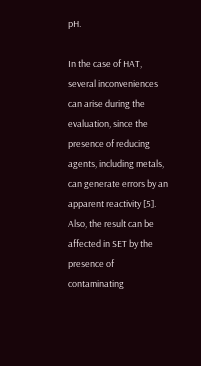pH.

In the case of HAT, several inconveniences can arise during the evaluation, since the presence of reducing agents, including metals, can generate errors by an apparent reactivity [5]. Also, the result can be affected in SET by the presence of contaminating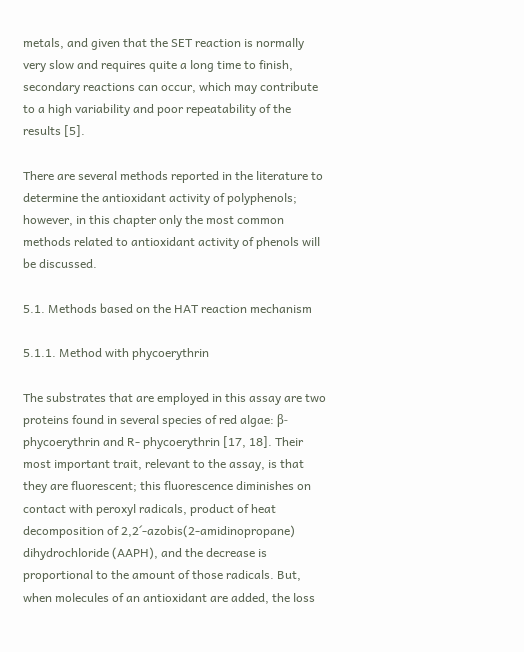metals, and given that the SET reaction is normally very slow and requires quite a long time to finish, secondary reactions can occur, which may contribute to a high variability and poor repeatability of the results [5].

There are several methods reported in the literature to determine the antioxidant activity of polyphenols; however, in this chapter only the most common methods related to antioxidant activity of phenols will be discussed.

5.1. Methods based on the HAT reaction mechanism

5.1.1. Method with phycoerythrin

The substrates that are employed in this assay are two proteins found in several species of red algae: β-phycoerythrin and R- phycoerythrin [17, 18]. Their most important trait, relevant to the assay, is that they are fluorescent; this fluorescence diminishes on contact with peroxyl radicals, product of heat decomposition of 2,2´-azobis(2-amidinopropane) dihydrochloride (AAPH), and the decrease is proportional to the amount of those radicals. But, when molecules of an antioxidant are added, the loss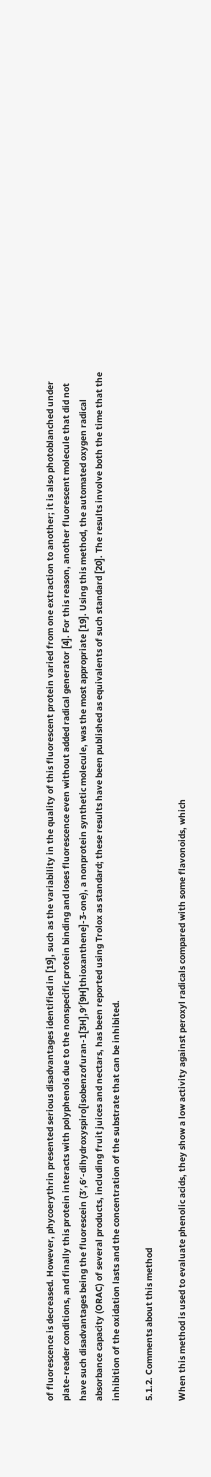of fluorescence is decreased. However, phycoerythrin presented serious disadvantages identified in [19], such as the variability in the quality of this fluorescent protein varied from one extraction to another; it is also photoblanched under plate-reader conditions, and finally this protein interacts with polyphenols due to the nonspecific protein binding and loses fluorescence even without added radical generator [4]. For this reason, another fluorescent molecule that did not have such disadvantages being the fluorescein (3′,6′-dihydroxyspiro[isobenzofuran-1[3H],9′[9H]thioxanthene]-3-one), a nonprotein synthetic molecule, was the most appropriate [19]. Using this method, the automated oxygen radical absorbance capacity (ORAC) of several products, including fruit juices and nectars, has been reported using Trolox as standard; these results have been published as equivalents of such standard [20]. The results involve both the time that the inhibition of the oxidation lasts and the concentration of the substrate that can be inhibited.

5.1.2. Comments about this method

When this method is used to evaluate phenolic acids, they show a low activity against peroxyl radicals compared with some flavonoids, which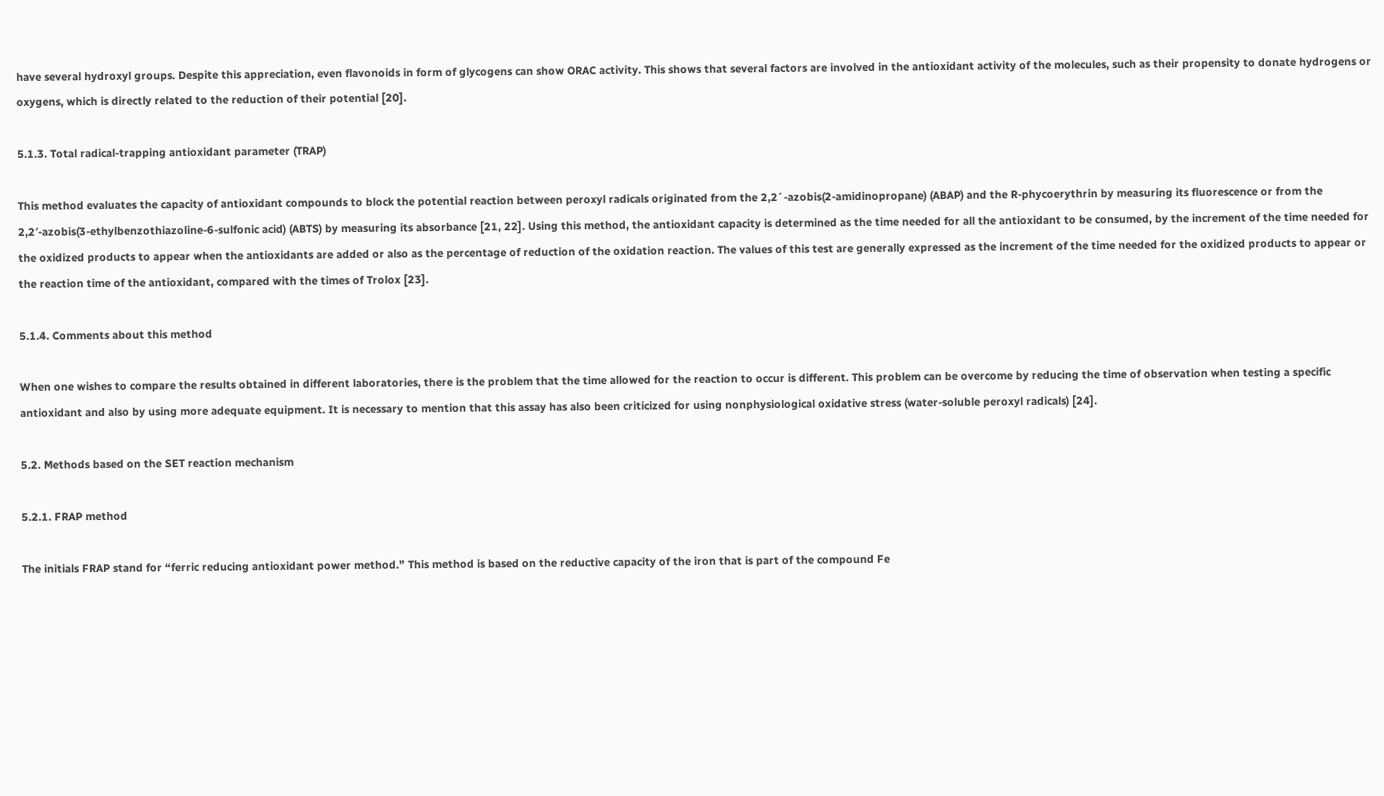have several hydroxyl groups. Despite this appreciation, even flavonoids in form of glycogens can show ORAC activity. This shows that several factors are involved in the antioxidant activity of the molecules, such as their propensity to donate hydrogens or oxygens, which is directly related to the reduction of their potential [20].

5.1.3. Total radical-trapping antioxidant parameter (TRAP)

This method evaluates the capacity of antioxidant compounds to block the potential reaction between peroxyl radicals originated from the 2,2´-azobis(2-amidinopropane) (ABAP) and the R-phycoerythrin by measuring its fluorescence or from the 2,2′-azobis(3-ethylbenzothiazoline-6-sulfonic acid) (ABTS) by measuring its absorbance [21, 22]. Using this method, the antioxidant capacity is determined as the time needed for all the antioxidant to be consumed, by the increment of the time needed for the oxidized products to appear when the antioxidants are added or also as the percentage of reduction of the oxidation reaction. The values of this test are generally expressed as the increment of the time needed for the oxidized products to appear or the reaction time of the antioxidant, compared with the times of Trolox [23].

5.1.4. Comments about this method

When one wishes to compare the results obtained in different laboratories, there is the problem that the time allowed for the reaction to occur is different. This problem can be overcome by reducing the time of observation when testing a specific antioxidant and also by using more adequate equipment. It is necessary to mention that this assay has also been criticized for using nonphysiological oxidative stress (water-soluble peroxyl radicals) [24].

5.2. Methods based on the SET reaction mechanism

5.2.1. FRAP method

The initials FRAP stand for “ferric reducing antioxidant power method.” This method is based on the reductive capacity of the iron that is part of the compound Fe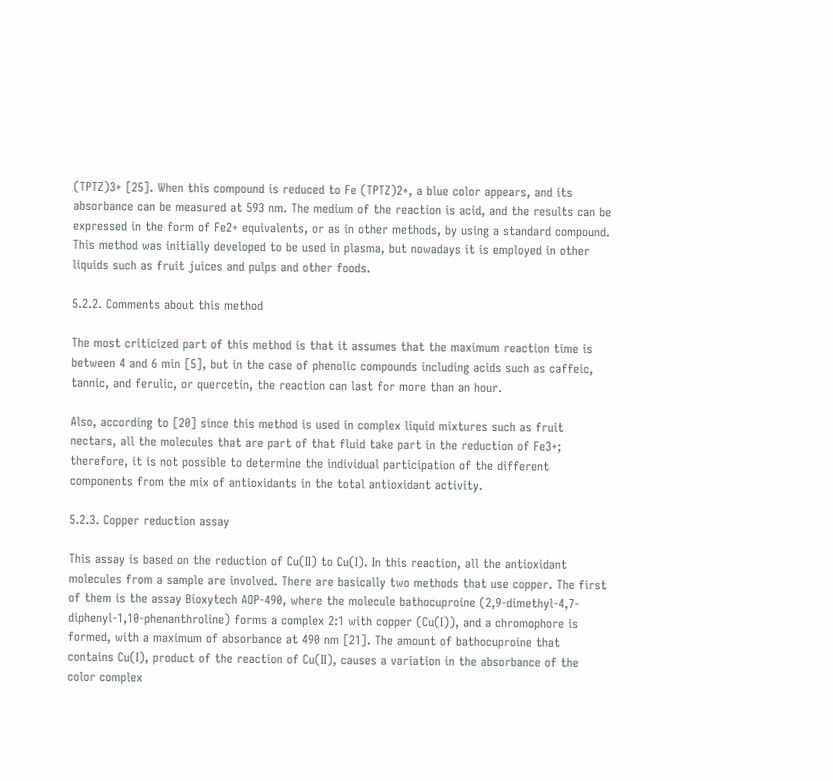(TPTZ)3+ [25]. When this compound is reduced to Fe (TPTZ)2+, a blue color appears, and its absorbance can be measured at 593 nm. The medium of the reaction is acid, and the results can be expressed in the form of Fe2+ equivalents, or as in other methods, by using a standard compound. This method was initially developed to be used in plasma, but nowadays it is employed in other liquids such as fruit juices and pulps and other foods.

5.2.2. Comments about this method

The most criticized part of this method is that it assumes that the maximum reaction time is between 4 and 6 min [5], but in the case of phenolic compounds including acids such as caffeic, tannic, and ferulic, or quercetin, the reaction can last for more than an hour.

Also, according to [20] since this method is used in complex liquid mixtures such as fruit nectars, all the molecules that are part of that fluid take part in the reduction of Fe3+; therefore, it is not possible to determine the individual participation of the different components from the mix of antioxidants in the total antioxidant activity.

5.2.3. Copper reduction assay

This assay is based on the reduction of Cu(II) to Cu(I). In this reaction, all the antioxidant molecules from a sample are involved. There are basically two methods that use copper. The first of them is the assay Bioxytech AOP-490, where the molecule bathocuproine (2,9-dimethyl-4,7-diphenyl-1,10-phenanthroline) forms a complex 2:1 with copper (Cu(I)), and a chromophore is formed, with a maximum of absorbance at 490 nm [21]. The amount of bathocuproine that contains Cu(I), product of the reaction of Cu(II), causes a variation in the absorbance of the color complex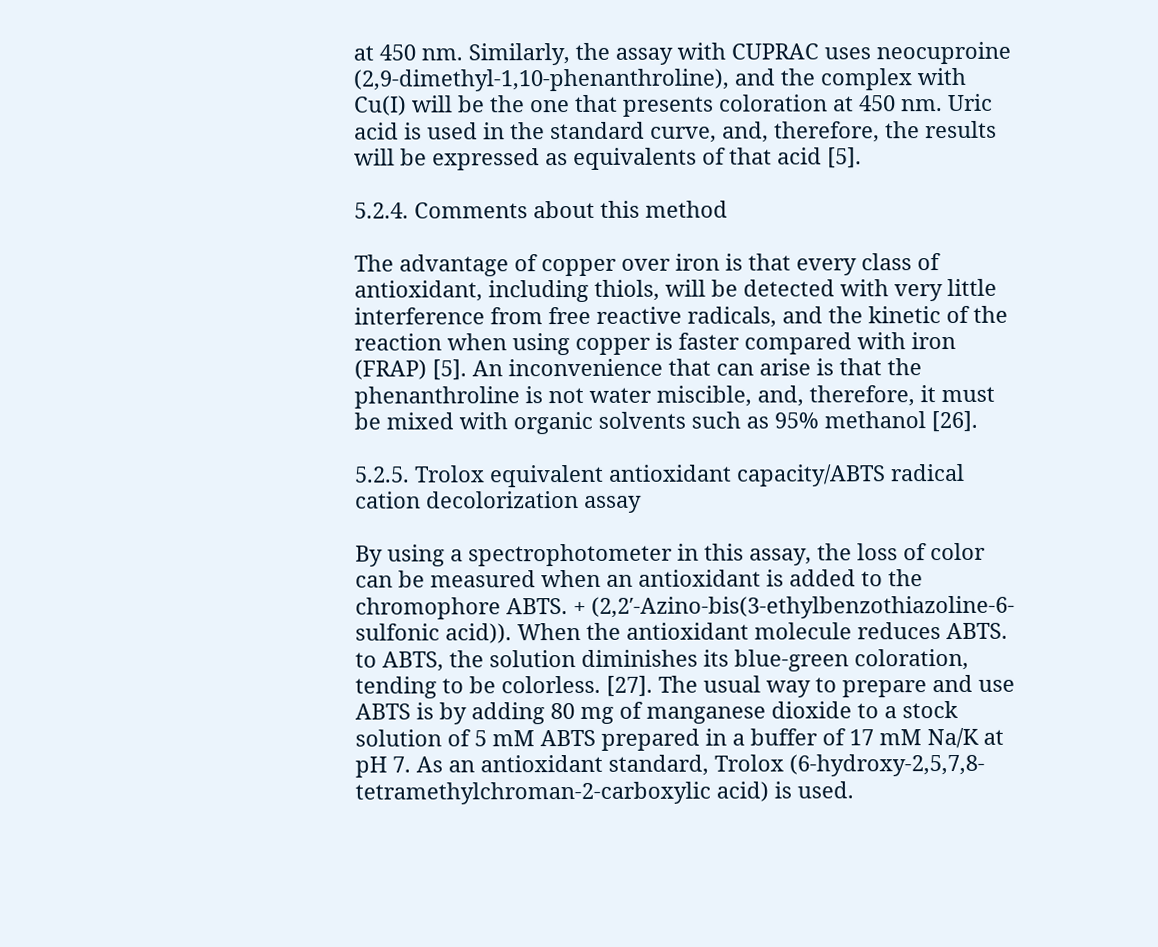at 450 nm. Similarly, the assay with CUPRAC uses neocuproine (2,9-dimethyl-1,10-phenanthroline), and the complex with Cu(I) will be the one that presents coloration at 450 nm. Uric acid is used in the standard curve, and, therefore, the results will be expressed as equivalents of that acid [5].

5.2.4. Comments about this method

The advantage of copper over iron is that every class of antioxidant, including thiols, will be detected with very little interference from free reactive radicals, and the kinetic of the reaction when using copper is faster compared with iron (FRAP) [5]. An inconvenience that can arise is that the phenanthroline is not water miscible, and, therefore, it must be mixed with organic solvents such as 95% methanol [26].

5.2.5. Trolox equivalent antioxidant capacity/ABTS radical cation decolorization assay

By using a spectrophotometer in this assay, the loss of color can be measured when an antioxidant is added to the chromophore ABTS. + (2,2′-Azino-bis(3-ethylbenzothiazoline-6-sulfonic acid)). When the antioxidant molecule reduces ABTS. to ABTS, the solution diminishes its blue-green coloration, tending to be colorless. [27]. The usual way to prepare and use ABTS is by adding 80 mg of manganese dioxide to a stock solution of 5 mM ABTS prepared in a buffer of 17 mM Na/K at pH 7. As an antioxidant standard, Trolox (6-hydroxy-2,5,7,8-tetramethylchroman-2-carboxylic acid) is used.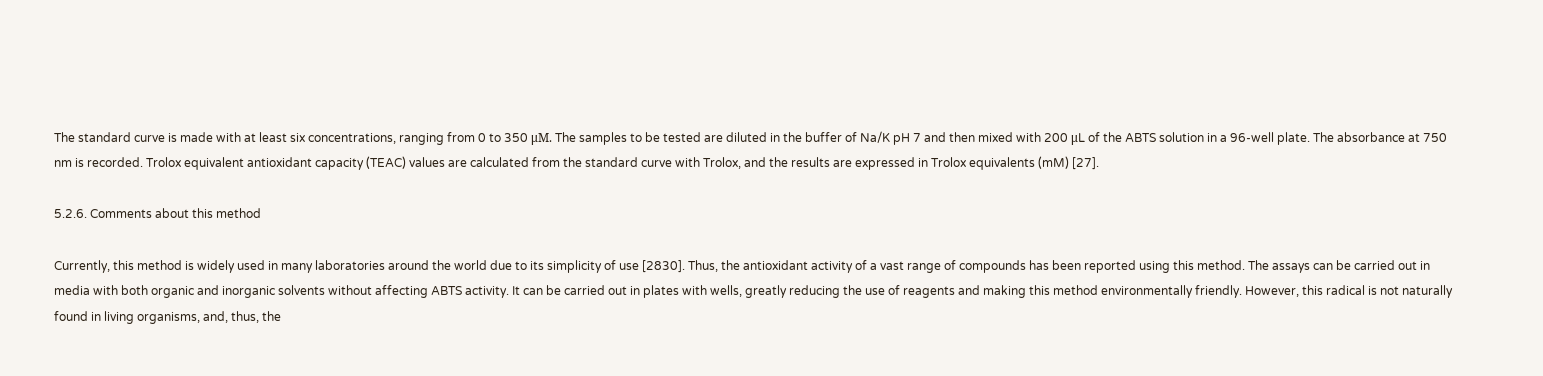The standard curve is made with at least six concentrations, ranging from 0 to 350 μM. The samples to be tested are diluted in the buffer of Na/K pH 7 and then mixed with 200 μL of the ABTS solution in a 96-well plate. The absorbance at 750 nm is recorded. Trolox equivalent antioxidant capacity (TEAC) values are calculated from the standard curve with Trolox, and the results are expressed in Trolox equivalents (mM) [27].

5.2.6. Comments about this method

Currently, this method is widely used in many laboratories around the world due to its simplicity of use [2830]. Thus, the antioxidant activity of a vast range of compounds has been reported using this method. The assays can be carried out in media with both organic and inorganic solvents without affecting ABTS activity. It can be carried out in plates with wells, greatly reducing the use of reagents and making this method environmentally friendly. However, this radical is not naturally found in living organisms, and, thus, the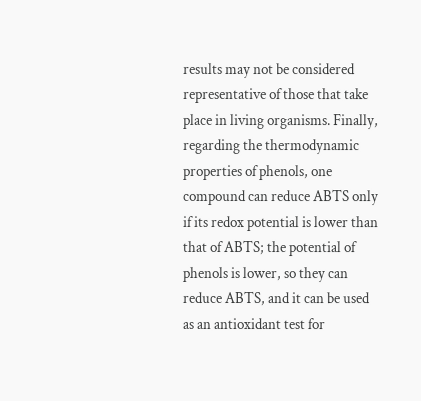results may not be considered representative of those that take place in living organisms. Finally, regarding the thermodynamic properties of phenols, one compound can reduce ABTS only if its redox potential is lower than that of ABTS; the potential of phenols is lower, so they can reduce ABTS, and it can be used as an antioxidant test for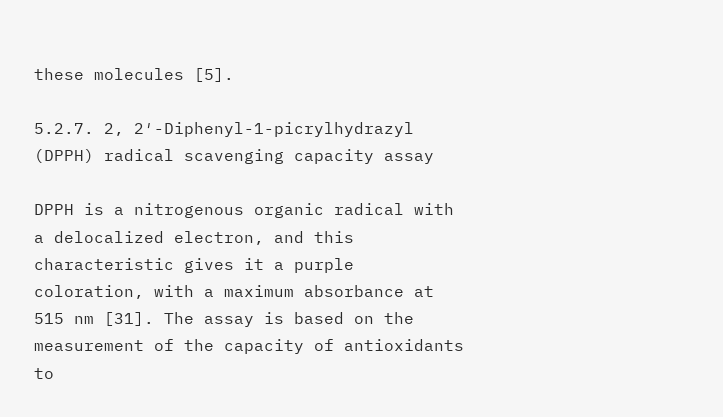these molecules [5].

5.2.7. 2, 2′-Diphenyl-1-picrylhydrazyl (DPPH) radical scavenging capacity assay

DPPH is a nitrogenous organic radical with a delocalized electron, and this characteristic gives it a purple coloration, with a maximum absorbance at 515 nm [31]. The assay is based on the measurement of the capacity of antioxidants to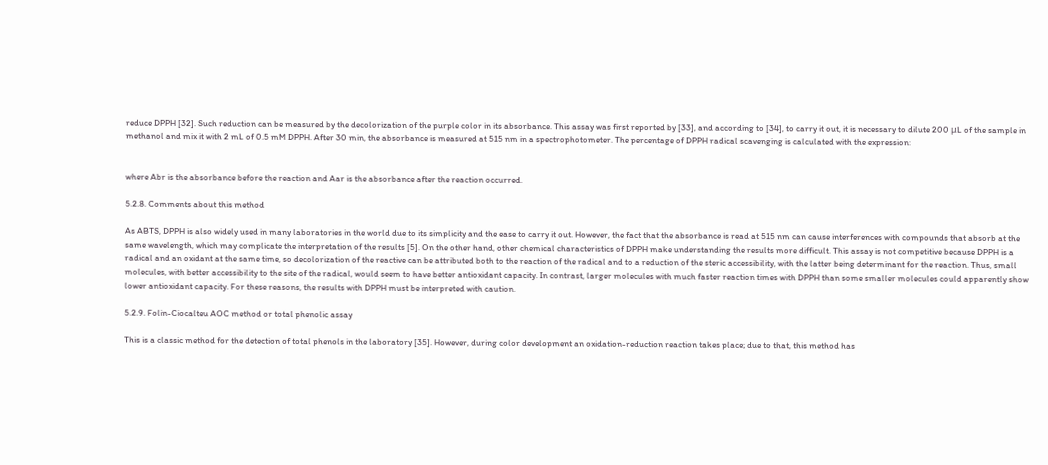reduce DPPH [32]. Such reduction can be measured by the decolorization of the purple color in its absorbance. This assay was first reported by [33], and according to [34], to carry it out, it is necessary to dilute 200 μL of the sample in methanol and mix it with 2 mL of 0.5 mM DPPH. After 30 min, the absorbance is measured at 515 nm in a spectrophotometer. The percentage of DPPH radical scavenging is calculated with the expression:


where Abr is the absorbance before the reaction and Aar is the absorbance after the reaction occurred.

5.2.8. Comments about this method

As ABTS, DPPH is also widely used in many laboratories in the world due to its simplicity and the ease to carry it out. However, the fact that the absorbance is read at 515 nm can cause interferences with compounds that absorb at the same wavelength, which may complicate the interpretation of the results [5]. On the other hand, other chemical characteristics of DPPH make understanding the results more difficult. This assay is not competitive because DPPH is a radical and an oxidant at the same time, so decolorization of the reactive can be attributed both to the reaction of the radical and to a reduction of the steric accessibility, with the latter being determinant for the reaction. Thus, small molecules, with better accessibility to the site of the radical, would seem to have better antioxidant capacity. In contrast, larger molecules with much faster reaction times with DPPH than some smaller molecules could apparently show lower antioxidant capacity. For these reasons, the results with DPPH must be interpreted with caution.

5.2.9. Folin-Ciocalteu AOC method or total phenolic assay

This is a classic method for the detection of total phenols in the laboratory [35]. However, during color development an oxidation-reduction reaction takes place; due to that, this method has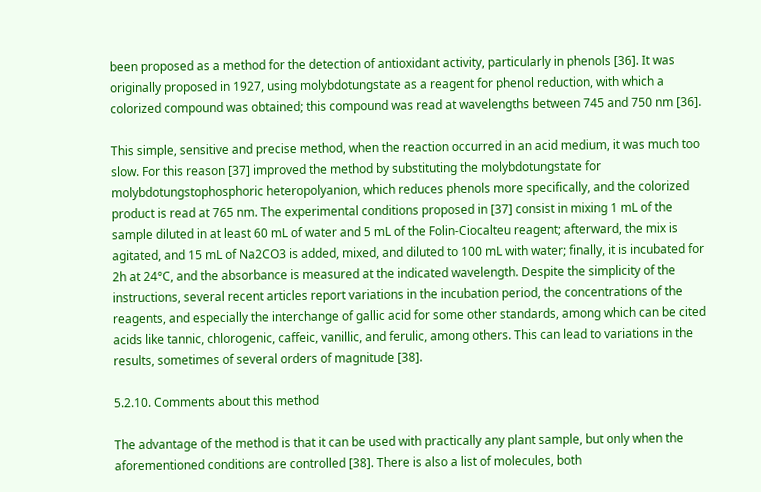been proposed as a method for the detection of antioxidant activity, particularly in phenols [36]. It was originally proposed in 1927, using molybdotungstate as a reagent for phenol reduction, with which a colorized compound was obtained; this compound was read at wavelengths between 745 and 750 nm [36].

This simple, sensitive and precise method, when the reaction occurred in an acid medium, it was much too slow. For this reason [37] improved the method by substituting the molybdotungstate for molybdotungstophosphoric heteropolyanion, which reduces phenols more specifically, and the colorized product is read at 765 nm. The experimental conditions proposed in [37] consist in mixing 1 mL of the sample diluted in at least 60 mL of water and 5 mL of the Folin-Ciocalteu reagent; afterward, the mix is agitated, and 15 mL of Na2CO3 is added, mixed, and diluted to 100 mL with water; finally, it is incubated for 2h at 24°C, and the absorbance is measured at the indicated wavelength. Despite the simplicity of the instructions, several recent articles report variations in the incubation period, the concentrations of the reagents, and especially the interchange of gallic acid for some other standards, among which can be cited acids like tannic, chlorogenic, caffeic, vanillic, and ferulic, among others. This can lead to variations in the results, sometimes of several orders of magnitude [38].

5.2.10. Comments about this method

The advantage of the method is that it can be used with practically any plant sample, but only when the aforementioned conditions are controlled [38]. There is also a list of molecules, both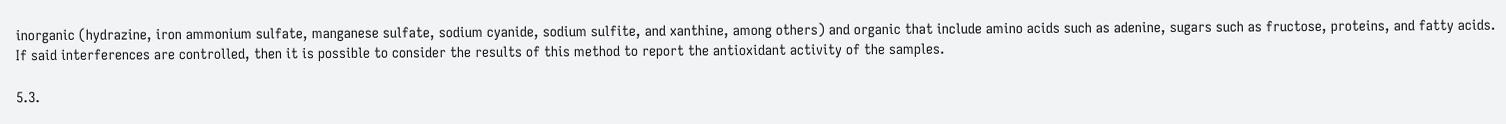inorganic (hydrazine, iron ammonium sulfate, manganese sulfate, sodium cyanide, sodium sulfite, and xanthine, among others) and organic that include amino acids such as adenine, sugars such as fructose, proteins, and fatty acids. If said interferences are controlled, then it is possible to consider the results of this method to report the antioxidant activity of the samples.

5.3.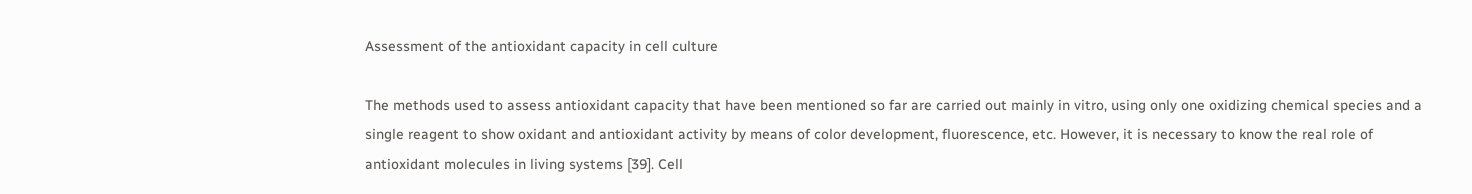Assessment of the antioxidant capacity in cell culture

The methods used to assess antioxidant capacity that have been mentioned so far are carried out mainly in vitro, using only one oxidizing chemical species and a single reagent to show oxidant and antioxidant activity by means of color development, fluorescence, etc. However, it is necessary to know the real role of antioxidant molecules in living systems [39]. Cell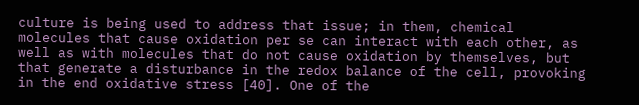culture is being used to address that issue; in them, chemical molecules that cause oxidation per se can interact with each other, as well as with molecules that do not cause oxidation by themselves, but that generate a disturbance in the redox balance of the cell, provoking in the end oxidative stress [40]. One of the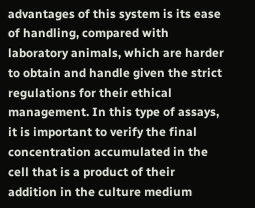advantages of this system is its ease of handling, compared with laboratory animals, which are harder to obtain and handle given the strict regulations for their ethical management. In this type of assays, it is important to verify the final concentration accumulated in the cell that is a product of their addition in the culture medium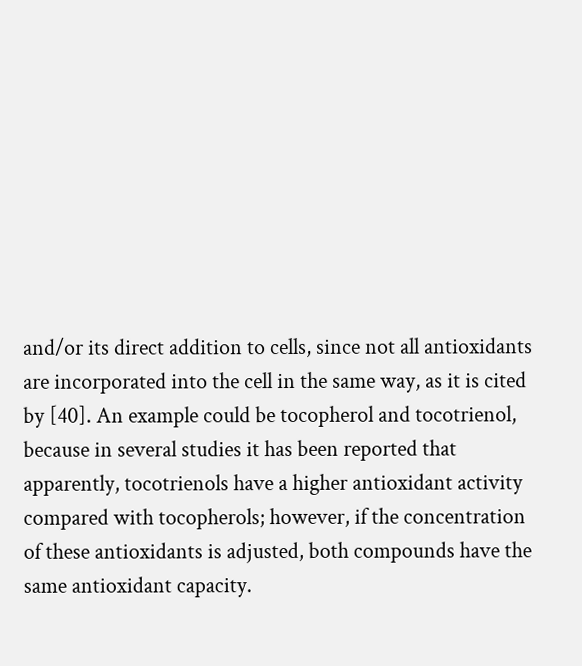and/or its direct addition to cells, since not all antioxidants are incorporated into the cell in the same way, as it is cited by [40]. An example could be tocopherol and tocotrienol, because in several studies it has been reported that apparently, tocotrienols have a higher antioxidant activity compared with tocopherols; however, if the concentration of these antioxidants is adjusted, both compounds have the same antioxidant capacity.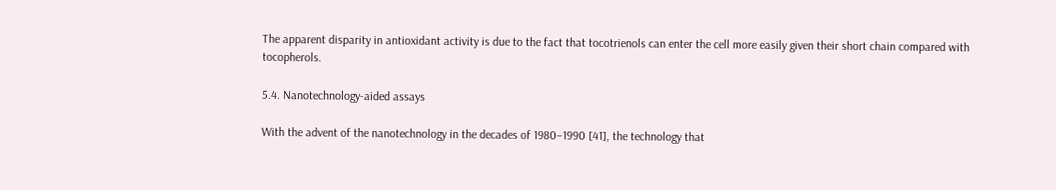The apparent disparity in antioxidant activity is due to the fact that tocotrienols can enter the cell more easily given their short chain compared with tocopherols.

5.4. Nanotechnology-aided assays

With the advent of the nanotechnology in the decades of 1980–1990 [41], the technology that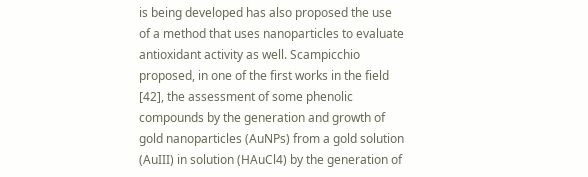is being developed has also proposed the use of a method that uses nanoparticles to evaluate antioxidant activity as well. Scampicchio proposed, in one of the first works in the field [42], the assessment of some phenolic compounds by the generation and growth of gold nanoparticles (AuNPs) from a gold solution (AuIII) in solution (HAuCl4) by the generation of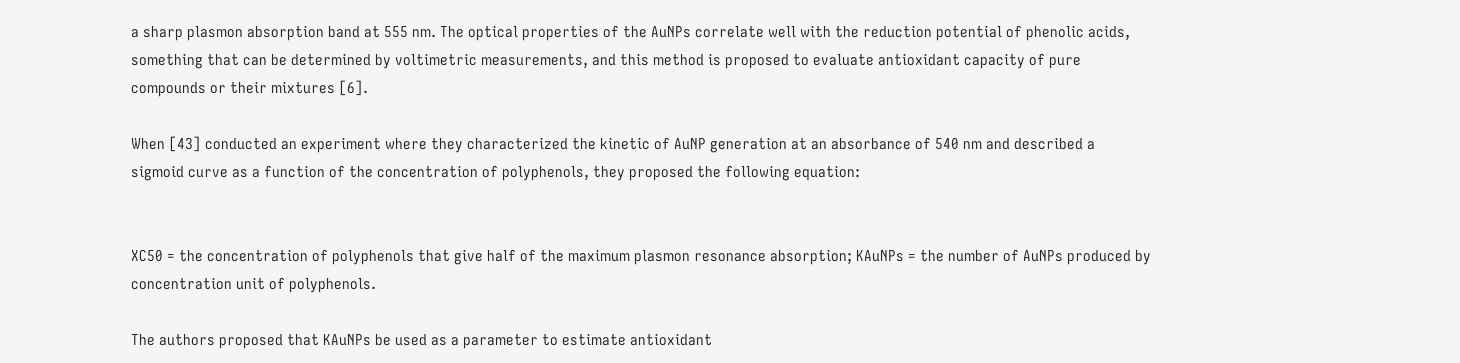a sharp plasmon absorption band at 555 nm. The optical properties of the AuNPs correlate well with the reduction potential of phenolic acids, something that can be determined by voltimetric measurements, and this method is proposed to evaluate antioxidant capacity of pure compounds or their mixtures [6].

When [43] conducted an experiment where they characterized the kinetic of AuNP generation at an absorbance of 540 nm and described a sigmoid curve as a function of the concentration of polyphenols, they proposed the following equation:


XC50 = the concentration of polyphenols that give half of the maximum plasmon resonance absorption; KAuNPs = the number of AuNPs produced by concentration unit of polyphenols.

The authors proposed that KAuNPs be used as a parameter to estimate antioxidant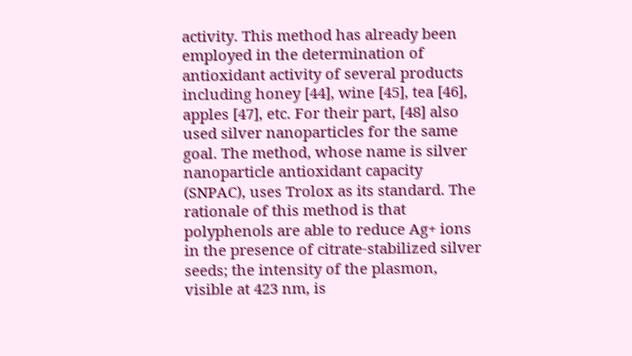activity. This method has already been employed in the determination of antioxidant activity of several products including honey [44], wine [45], tea [46], apples [47], etc. For their part, [48] also used silver nanoparticles for the same goal. The method, whose name is silver nanoparticle antioxidant capacity (SNPAC), uses Trolox as its standard. The rationale of this method is that polyphenols are able to reduce Ag+ ions in the presence of citrate-stabilized silver seeds; the intensity of the plasmon, visible at 423 nm, is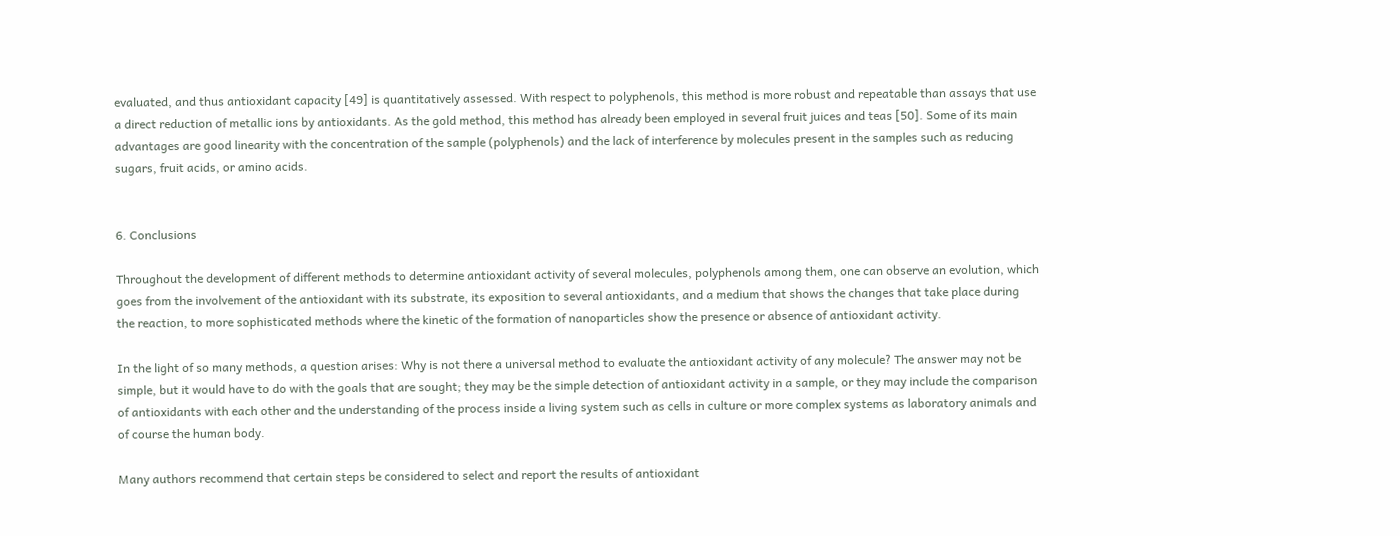evaluated, and thus antioxidant capacity [49] is quantitatively assessed. With respect to polyphenols, this method is more robust and repeatable than assays that use a direct reduction of metallic ions by antioxidants. As the gold method, this method has already been employed in several fruit juices and teas [50]. Some of its main advantages are good linearity with the concentration of the sample (polyphenols) and the lack of interference by molecules present in the samples such as reducing sugars, fruit acids, or amino acids.


6. Conclusions

Throughout the development of different methods to determine antioxidant activity of several molecules, polyphenols among them, one can observe an evolution, which goes from the involvement of the antioxidant with its substrate, its exposition to several antioxidants, and a medium that shows the changes that take place during the reaction, to more sophisticated methods where the kinetic of the formation of nanoparticles show the presence or absence of antioxidant activity.

In the light of so many methods, a question arises: Why is not there a universal method to evaluate the antioxidant activity of any molecule? The answer may not be simple, but it would have to do with the goals that are sought; they may be the simple detection of antioxidant activity in a sample, or they may include the comparison of antioxidants with each other and the understanding of the process inside a living system such as cells in culture or more complex systems as laboratory animals and of course the human body.

Many authors recommend that certain steps be considered to select and report the results of antioxidant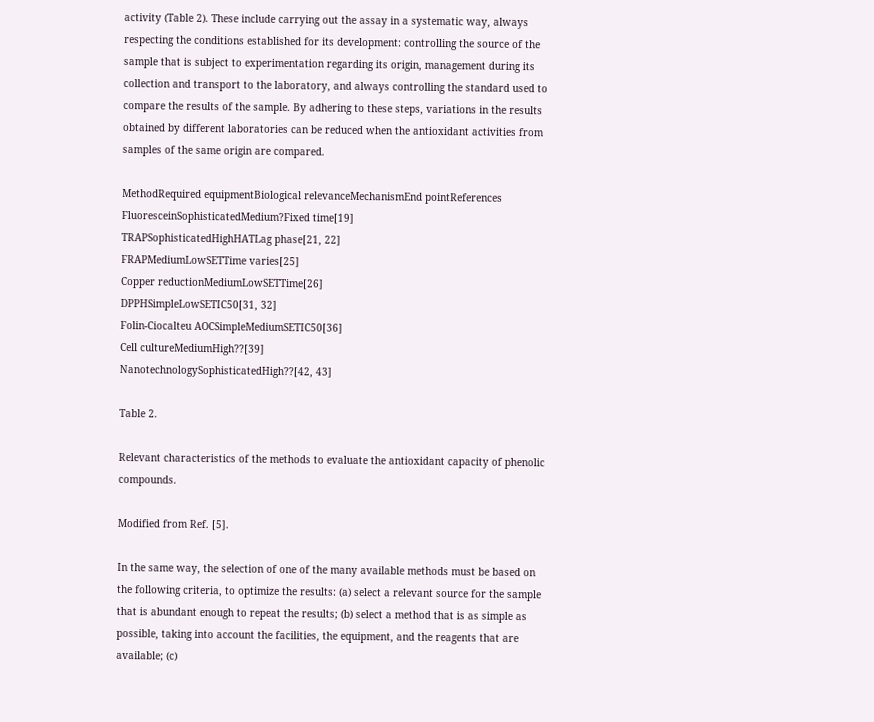activity (Table 2). These include carrying out the assay in a systematic way, always respecting the conditions established for its development: controlling the source of the sample that is subject to experimentation regarding its origin, management during its collection and transport to the laboratory, and always controlling the standard used to compare the results of the sample. By adhering to these steps, variations in the results obtained by different laboratories can be reduced when the antioxidant activities from samples of the same origin are compared.

MethodRequired equipmentBiological relevanceMechanismEnd pointReferences
FluoresceinSophisticatedMedium?Fixed time[19]
TRAPSophisticatedHighHATLag phase[21, 22]
FRAPMediumLowSETTime varies[25]
Copper reductionMediumLowSETTime[26]
DPPHSimpleLowSETIC50[31, 32]
Folin-Ciocalteu AOCSimpleMediumSETIC50[36]
Cell cultureMediumHigh??[39]
NanotechnologySophisticatedHigh??[42, 43]

Table 2.

Relevant characteristics of the methods to evaluate the antioxidant capacity of phenolic compounds.

Modified from Ref. [5].

In the same way, the selection of one of the many available methods must be based on the following criteria, to optimize the results: (a) select a relevant source for the sample that is abundant enough to repeat the results; (b) select a method that is as simple as possible, taking into account the facilities, the equipment, and the reagents that are available; (c)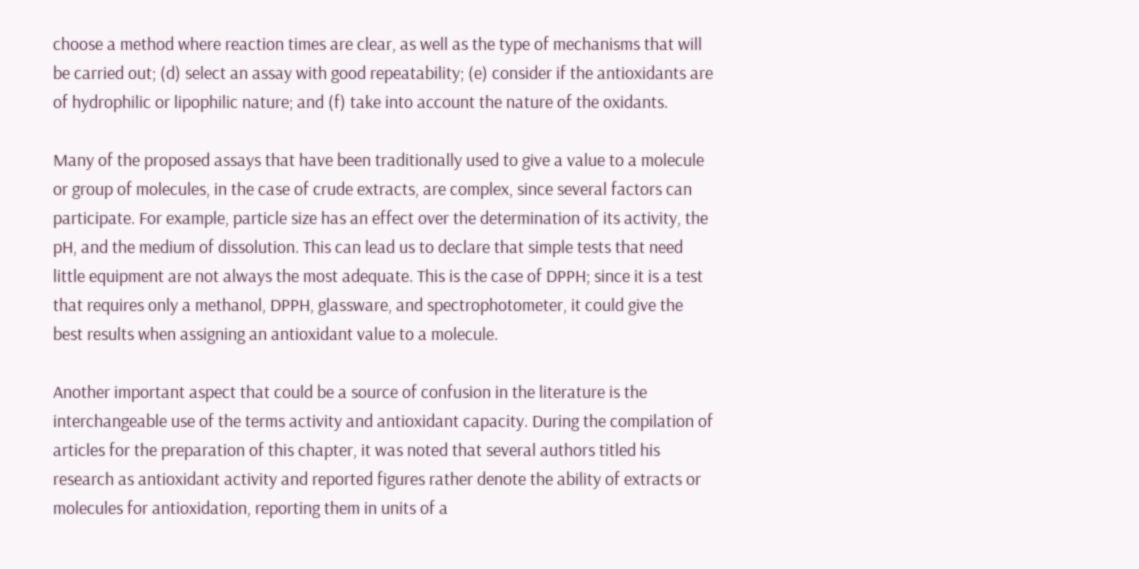choose a method where reaction times are clear, as well as the type of mechanisms that will be carried out; (d) select an assay with good repeatability; (e) consider if the antioxidants are of hydrophilic or lipophilic nature; and (f) take into account the nature of the oxidants.

Many of the proposed assays that have been traditionally used to give a value to a molecule or group of molecules, in the case of crude extracts, are complex, since several factors can participate. For example, particle size has an effect over the determination of its activity, the pH, and the medium of dissolution. This can lead us to declare that simple tests that need little equipment are not always the most adequate. This is the case of DPPH; since it is a test that requires only a methanol, DPPH, glassware, and spectrophotometer, it could give the best results when assigning an antioxidant value to a molecule.

Another important aspect that could be a source of confusion in the literature is the interchangeable use of the terms activity and antioxidant capacity. During the compilation of articles for the preparation of this chapter, it was noted that several authors titled his research as antioxidant activity and reported figures rather denote the ability of extracts or molecules for antioxidation, reporting them in units of a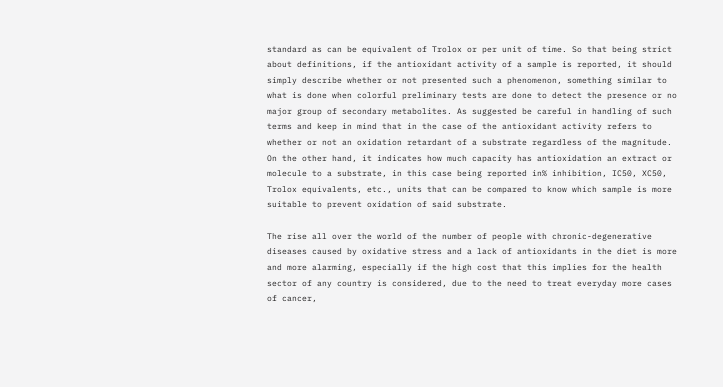standard as can be equivalent of Trolox or per unit of time. So that being strict about definitions, if the antioxidant activity of a sample is reported, it should simply describe whether or not presented such a phenomenon, something similar to what is done when colorful preliminary tests are done to detect the presence or no major group of secondary metabolites. As suggested be careful in handling of such terms and keep in mind that in the case of the antioxidant activity refers to whether or not an oxidation retardant of a substrate regardless of the magnitude. On the other hand, it indicates how much capacity has antioxidation an extract or molecule to a substrate, in this case being reported in% inhibition, IC50, XC50, Trolox equivalents, etc., units that can be compared to know which sample is more suitable to prevent oxidation of said substrate.

The rise all over the world of the number of people with chronic-degenerative diseases caused by oxidative stress and a lack of antioxidants in the diet is more and more alarming, especially if the high cost that this implies for the health sector of any country is considered, due to the need to treat everyday more cases of cancer,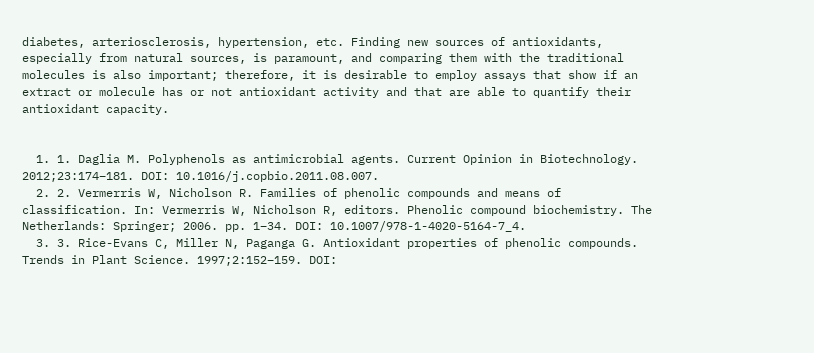diabetes, arteriosclerosis, hypertension, etc. Finding new sources of antioxidants, especially from natural sources, is paramount, and comparing them with the traditional molecules is also important; therefore, it is desirable to employ assays that show if an extract or molecule has or not antioxidant activity and that are able to quantify their antioxidant capacity.


  1. 1. Daglia M. Polyphenols as antimicrobial agents. Current Opinion in Biotechnology. 2012;23:174–181. DOI: 10.1016/j.copbio.2011.08.007.
  2. 2. Vermerris W, Nicholson R. Families of phenolic compounds and means of classification. In: Vermerris W, Nicholson R, editors. Phenolic compound biochemistry. The Netherlands: Springer; 2006. pp. 1–34. DOI: 10.1007/978-1-4020-5164-7_4.
  3. 3. Rice-Evans C, Miller N, Paganga G. Antioxidant properties of phenolic compounds. Trends in Plant Science. 1997;2:152–159. DOI: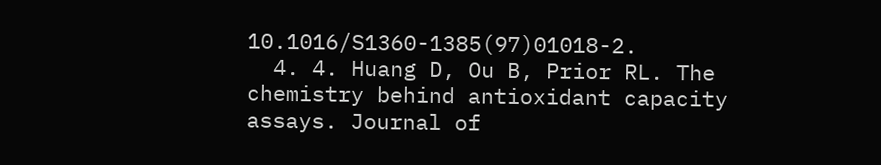10.1016/S1360-1385(97)01018-2.
  4. 4. Huang D, Ou B, Prior RL. The chemistry behind antioxidant capacity assays. Journal of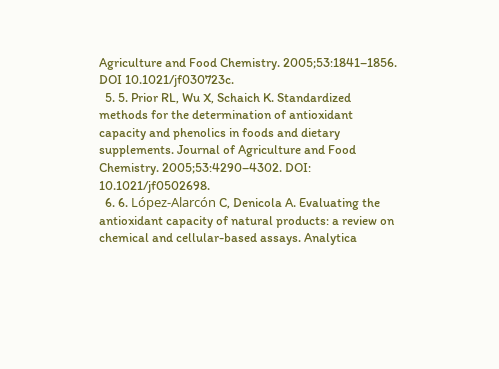Agriculture and Food Chemistry. 2005;53:1841–1856. DOI 10.1021/jf030723c.
  5. 5. Prior RL, Wu X, Schaich K. Standardized methods for the determination of antioxidant capacity and phenolics in foods and dietary supplements. Journal of Agriculture and Food Chemistry. 2005;53:4290–4302. DOI: 10.1021/jf0502698.
  6. 6. López-Alarcón C, Denicola A. Evaluating the antioxidant capacity of natural products: a review on chemical and cellular-based assays. Analytica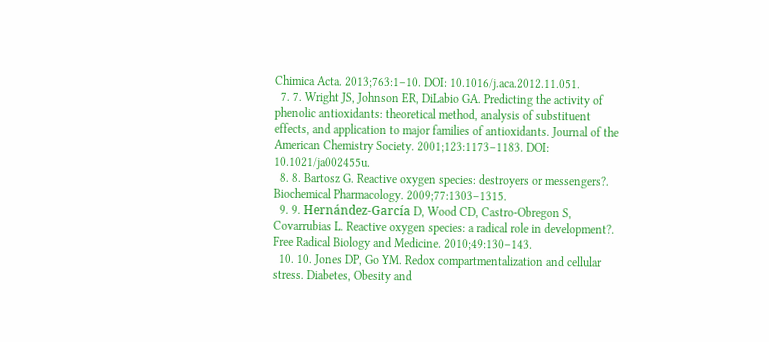Chimica Acta. 2013;763:1–10. DOI: 10.1016/j.aca.2012.11.051.
  7. 7. Wright JS, Johnson ER, DiLabio GA. Predicting the activity of phenolic antioxidants: theoretical method, analysis of substituent effects, and application to major families of antioxidants. Journal of the American Chemistry Society. 2001;123:1173–1183. DOI: 10.1021/ja002455u.
  8. 8. Bartosz G. Reactive oxygen species: destroyers or messengers?. Biochemical Pharmacology. 2009;77:1303–1315.
  9. 9. Hernández-García D, Wood CD, Castro-Obregon S, Covarrubias L. Reactive oxygen species: a radical role in development?. Free Radical Biology and Medicine. 2010;49:130–143.
  10. 10. Jones DP, Go YM. Redox compartmentalization and cellular stress. Diabetes, Obesity and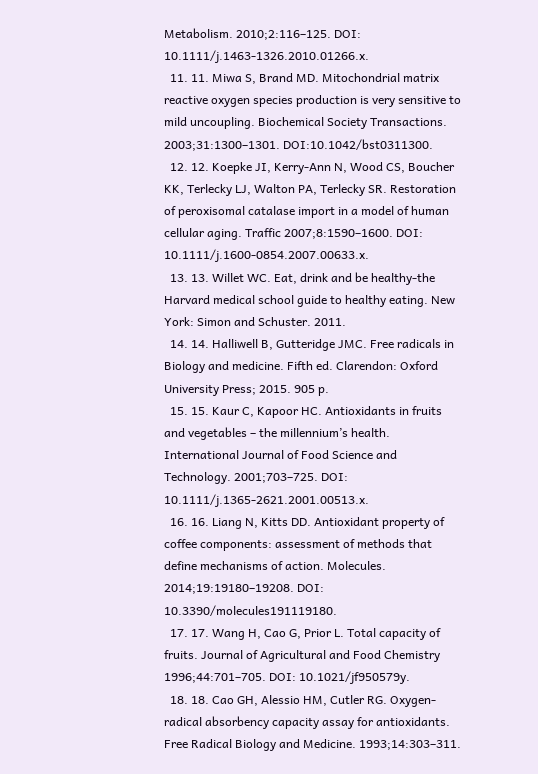Metabolism. 2010;2:116–125. DOI: 10.1111/j.1463-1326.2010.01266.x.
  11. 11. Miwa S, Brand MD. Mitochondrial matrix reactive oxygen species production is very sensitive to mild uncoupling. Biochemical Society Transactions. 2003;31:1300–1301. DOI:10.1042/bst0311300.
  12. 12. Koepke JI, Kerry-Ann N, Wood CS, Boucher KK, Terlecky LJ, Walton PA, Terlecky SR. Restoration of peroxisomal catalase import in a model of human cellular aging. Traffic 2007;8:1590–1600. DOI: 10.1111/j.1600-0854.2007.00633.x.
  13. 13. Willet WC. Eat, drink and be healthy-the Harvard medical school guide to healthy eating. New York: Simon and Schuster. 2011.
  14. 14. Halliwell B, Gutteridge JMC. Free radicals in Biology and medicine. Fifth ed. Clarendon: Oxford University Press; 2015. 905 p.
  15. 15. Kaur C, Kapoor HC. Antioxidants in fruits and vegetables – the millennium’s health. International Journal of Food Science and Technology. 2001;703–725. DOI: 10.1111/j.1365-2621.2001.00513.x.
  16. 16. Liang N, Kitts DD. Antioxidant property of coffee components: assessment of methods that define mechanisms of action. Molecules. 2014;19:19180–19208. DOI: 10.3390/molecules191119180.
  17. 17. Wang H, Cao G, Prior L. Total capacity of fruits. Journal of Agricultural and Food Chemistry 1996;44:701–705. DOI: 10.1021/jf950579y.
  18. 18. Cao GH, Alessio HM, Cutler RG. Oxygen-radical absorbency capacity assay for antioxidants. Free Radical Biology and Medicine. 1993;14:303–311.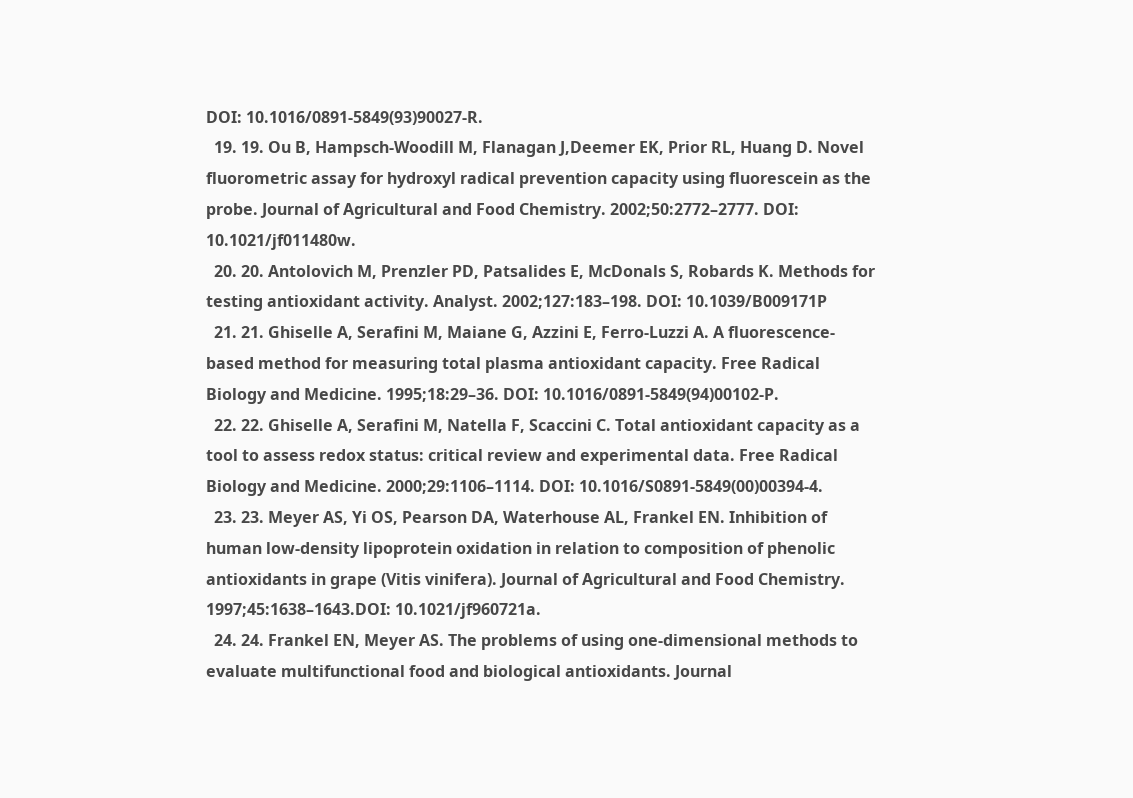DOI: 10.1016/0891-5849(93)90027-R.
  19. 19. Ou B, Hampsch-Woodill M, Flanagan J,Deemer EK, Prior RL, Huang D. Novel fluorometric assay for hydroxyl radical prevention capacity using fluorescein as the probe. Journal of Agricultural and Food Chemistry. 2002;50:2772–2777. DOI: 10.1021/jf011480w.
  20. 20. Antolovich M, Prenzler PD, Patsalides E, McDonals S, Robards K. Methods for testing antioxidant activity. Analyst. 2002;127:183–198. DOI: 10.1039/B009171P
  21. 21. Ghiselle A, Serafini M, Maiane G, Azzini E, Ferro-Luzzi A. A fluorescence-based method for measuring total plasma antioxidant capacity. Free Radical Biology and Medicine. 1995;18:29–36. DOI: 10.1016/0891-5849(94)00102-P.
  22. 22. Ghiselle A, Serafini M, Natella F, Scaccini C. Total antioxidant capacity as a tool to assess redox status: critical review and experimental data. Free Radical Biology and Medicine. 2000;29:1106–1114. DOI: 10.1016/S0891-5849(00)00394-4.
  23. 23. Meyer AS, Yi OS, Pearson DA, Waterhouse AL, Frankel EN. Inhibition of human low-density lipoprotein oxidation in relation to composition of phenolic antioxidants in grape (Vitis vinifera). Journal of Agricultural and Food Chemistry. 1997;45:1638–1643.DOI: 10.1021/jf960721a.
  24. 24. Frankel EN, Meyer AS. The problems of using one-dimensional methods to evaluate multifunctional food and biological antioxidants. Journal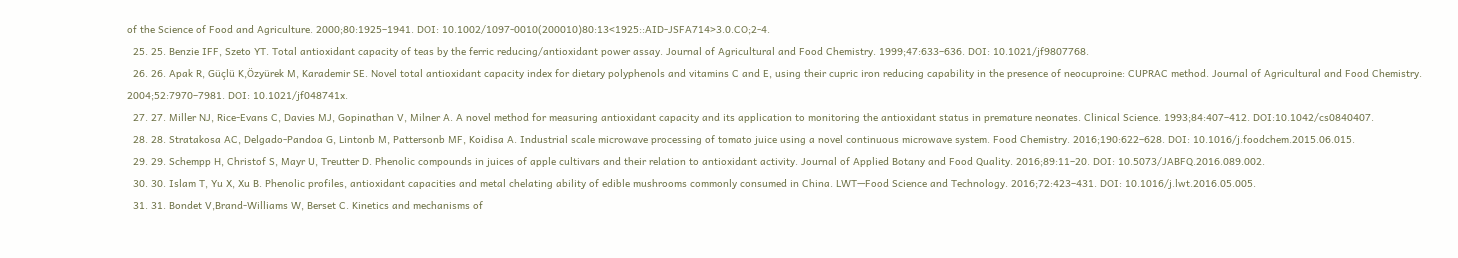of the Science of Food and Agriculture. 2000;80:1925–1941. DOI: 10.1002/1097-0010(200010)80:13<1925::AID-JSFA714>3.0.CO;2-4.
  25. 25. Benzie IFF, Szeto YT. Total antioxidant capacity of teas by the ferric reducing/antioxidant power assay. Journal of Agricultural and Food Chemistry. 1999;47:633–636. DOI: 10.1021/jf9807768.
  26. 26. Apak R, Güçlü K,Özyürek M, Karademir SE. Novel total antioxidant capacity index for dietary polyphenols and vitamins C and E, using their cupric iron reducing capability in the presence of neocuproine: CUPRAC method. Journal of Agricultural and Food Chemistry. 2004;52:7970–7981. DOI: 10.1021/jf048741x.
  27. 27. Miller NJ, Rice-Evans C, Davies MJ, Gopinathan V, Milner A. A novel method for measuring antioxidant capacity and its application to monitoring the antioxidant status in premature neonates. Clinical Science. 1993;84:407–412. DOI:10.1042/cs0840407.
  28. 28. Stratakosa AC, Delgado-Pandoa G, Lintonb M, Pattersonb MF, Koidisa A. Industrial scale microwave processing of tomato juice using a novel continuous microwave system. Food Chemistry. 2016;190:622–628. DOI: 10.1016/j.foodchem.2015.06.015.
  29. 29. Schempp H, Christof S, Mayr U, Treutter D. Phenolic compounds in juices of apple cultivars and their relation to antioxidant activity. Journal of Applied Botany and Food Quality. 2016;89:11–20. DOI: 10.5073/JABFQ.2016.089.002.
  30. 30. Islam T, Yu X, Xu B. Phenolic profiles, antioxidant capacities and metal chelating ability of edible mushrooms commonly consumed in China. LWT—Food Science and Technology. 2016;72:423–431. DOI: 10.1016/j.lwt.2016.05.005.
  31. 31. Bondet V,Brand-Williams W, Berset C. Kinetics and mechanisms of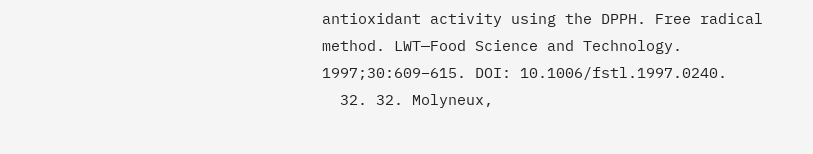antioxidant activity using the DPPH. Free radical method. LWT—Food Science and Technology. 1997;30:609–615. DOI: 10.1006/fstl.1997.0240.
  32. 32. Molyneux,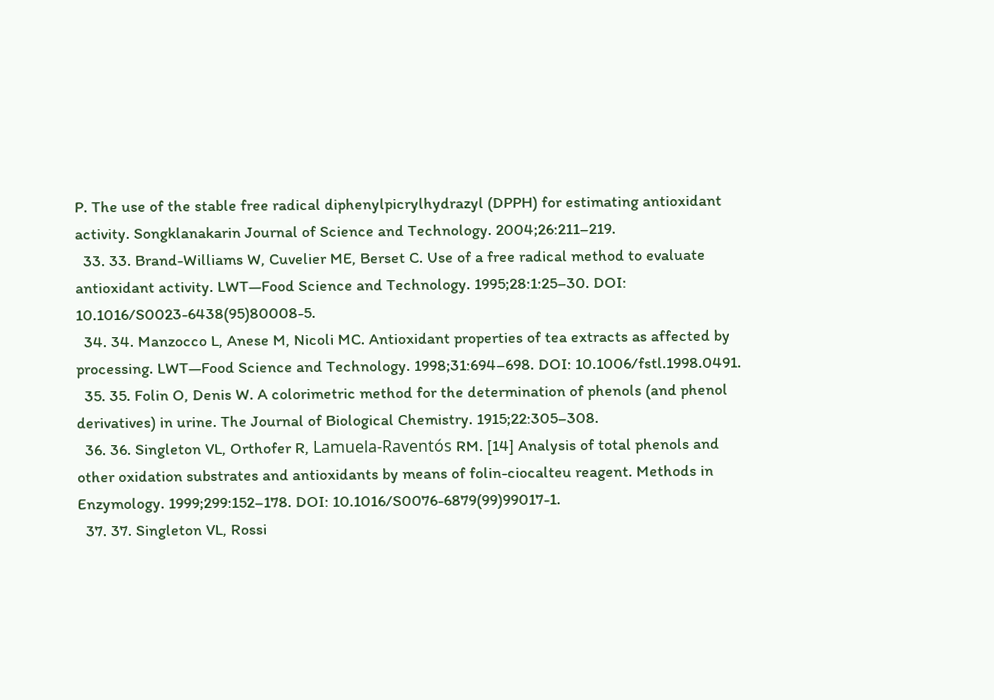P. The use of the stable free radical diphenylpicrylhydrazyl (DPPH) for estimating antioxidant activity. Songklanakarin Journal of Science and Technology. 2004;26:211–219.
  33. 33. Brand-Williams W, Cuvelier ME, Berset C. Use of a free radical method to evaluate antioxidant activity. LWT—Food Science and Technology. 1995;28:1:25–30. DOI: 10.1016/S0023-6438(95)80008-5.
  34. 34. Manzocco L, Anese M, Nicoli MC. Antioxidant properties of tea extracts as affected by processing. LWT—Food Science and Technology. 1998;31:694–698. DOI: 10.1006/fstl.1998.0491.
  35. 35. Folin O, Denis W. A colorimetric method for the determination of phenols (and phenol derivatives) in urine. The Journal of Biological Chemistry. 1915;22:305–308.
  36. 36. Singleton VL, Orthofer R, Lamuela-Raventós RM. [14] Analysis of total phenols and other oxidation substrates and antioxidants by means of folin-ciocalteu reagent. Methods in Enzymology. 1999;299:152–178. DOI: 10.1016/S0076-6879(99)99017-1.
  37. 37. Singleton VL, Rossi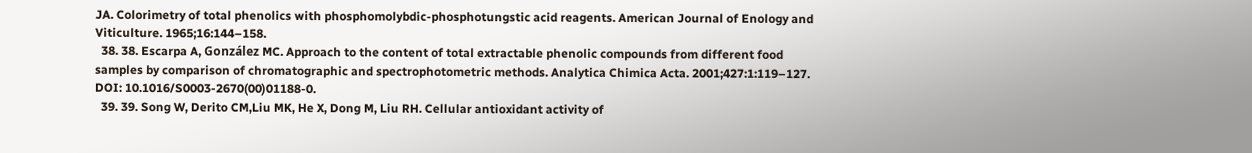JA. Colorimetry of total phenolics with phosphomolybdic-phosphotungstic acid reagents. American Journal of Enology and Viticulture. 1965;16:144–158.
  38. 38. Escarpa A, González MC. Approach to the content of total extractable phenolic compounds from different food samples by comparison of chromatographic and spectrophotometric methods. Analytica Chimica Acta. 2001;427:1:119–127. DOI: 10.1016/S0003-2670(00)01188-0.
  39. 39. Song W, Derito CM,Liu MK, He X, Dong M, Liu RH. Cellular antioxidant activity of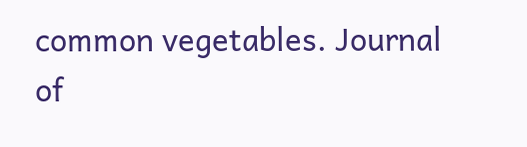common vegetables. Journal of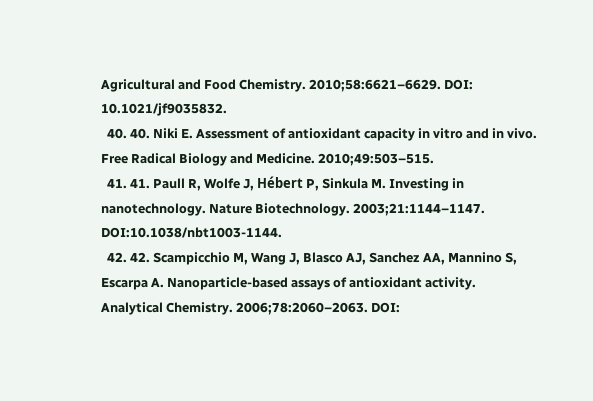Agricultural and Food Chemistry. 2010;58:6621–6629. DOI: 10.1021/jf9035832.
  40. 40. Niki E. Assessment of antioxidant capacity in vitro and in vivo. Free Radical Biology and Medicine. 2010;49:503–515.
  41. 41. Paull R, Wolfe J, Hébert P, Sinkula M. Investing in nanotechnology. Nature Biotechnology. 2003;21:1144–1147. DOI:10.1038/nbt1003-1144.
  42. 42. Scampicchio M, Wang J, Blasco AJ, Sanchez AA, Mannino S, Escarpa A. Nanoparticle-based assays of antioxidant activity. Analytical Chemistry. 2006;78:2060–2063. DOI: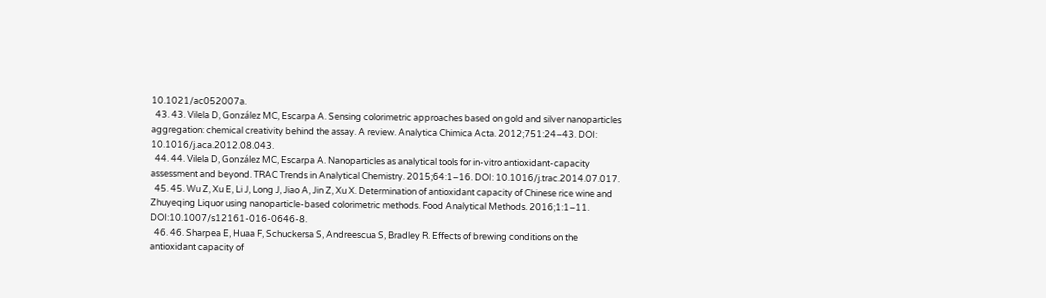10.1021/ac052007a.
  43. 43. Vilela D, González MC, Escarpa A. Sensing colorimetric approaches based on gold and silver nanoparticles aggregation: chemical creativity behind the assay. A review. Analytica Chimica Acta. 2012;751:24–43. DOI: 10.1016/j.aca.2012.08.043.
  44. 44. Vilela D, González MC, Escarpa A. Nanoparticles as analytical tools for in-vitro antioxidant-capacity assessment and beyond. TRAC Trends in Analytical Chemistry. 2015;64:1–16. DOI: 10.1016/j.trac.2014.07.017.
  45. 45. Wu Z, Xu E, Li J, Long J, Jiao A, Jin Z, Xu X. Determination of antioxidant capacity of Chinese rice wine and Zhuyeqing Liquor using nanoparticle-based colorimetric methods. Food Analytical Methods. 2016;1:1–11. DOI:10.1007/s12161-016-0646-8.
  46. 46. Sharpea E, Huaa F, Schuckersa S, Andreescua S, Bradley R. Effects of brewing conditions on the antioxidant capacity of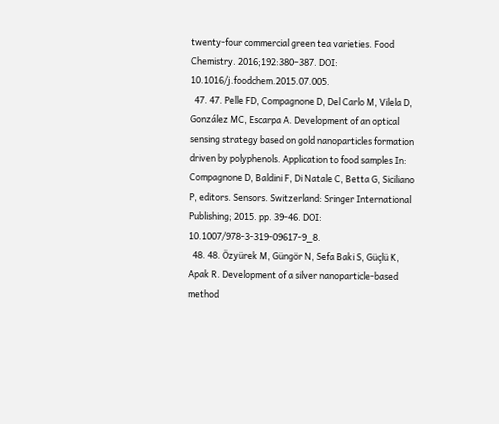twenty-four commercial green tea varieties. Food Chemistry. 2016;192:380–387. DOI: 10.1016/j.foodchem.2015.07.005.
  47. 47. Pelle FD, Compagnone D, Del Carlo M, Vilela D, González MC, Escarpa A. Development of an optical sensing strategy based on gold nanoparticles formation driven by polyphenols. Application to food samples In: Compagnone D, Baldini F, Di Natale C, Betta G, Siciliano P, editors. Sensors. Switzerland: Sringer International Publishing; 2015. pp. 39-46. DOI: 10.1007/978-3-319-09617-9_8.
  48. 48. Özyürek M, Güngör N, Sefa Baki S, Güçlü K, Apak R. Development of a silver nanoparticle-based method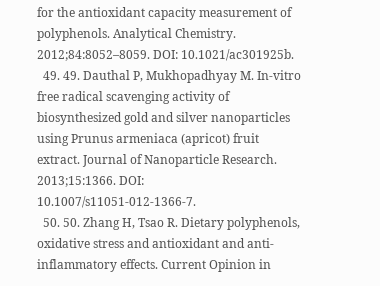for the antioxidant capacity measurement of polyphenols. Analytical Chemistry. 2012;84:8052–8059. DOI: 10.1021/ac301925b.
  49. 49. Dauthal P, Mukhopadhyay M. In-vitro free radical scavenging activity of biosynthesized gold and silver nanoparticles using Prunus armeniaca (apricot) fruit extract. Journal of Nanoparticle Research. 2013;15:1366. DOI: 10.1007/s11051-012-1366-7.
  50. 50. Zhang H, Tsao R. Dietary polyphenols, oxidative stress and antioxidant and anti-inflammatory effects. Current Opinion in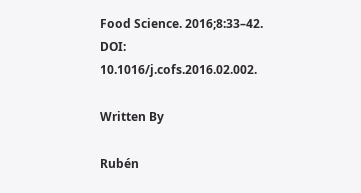Food Science. 2016;8:33–42. DOI: 10.1016/j.cofs.2016.02.002.

Written By

Rubén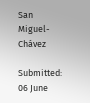San Miguel-Chávez

Submitted: 06 June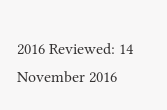2016 Reviewed: 14 November 2016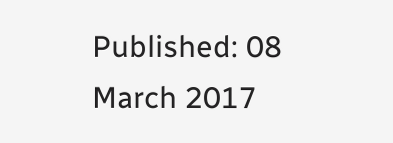Published: 08 March 2017